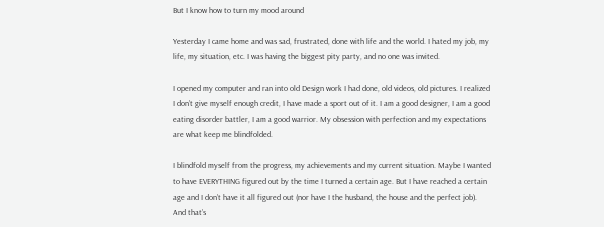But I know how to turn my mood around

Yesterday I came home and was sad, frustrated, done with life and the world. I hated my job, my life, my situation, etc. I was having the biggest pity party, and no one was invited.

I opened my computer and ran into old Design work I had done, old videos, old pictures. I realized I don’t give myself enough credit, I have made a sport out of it. I am a good designer, I am a good eating disorder battler, I am a good warrior. My obsession with perfection and my expectations are what keep me blindfolded.

I blindfold myself from the progress, my achievements and my current situation. Maybe I wanted to have EVERYTHING figured out by the time I turned a certain age. But I have reached a certain age and I don’t have it all figured out (nor have I the husband, the house and the perfect job). And that’s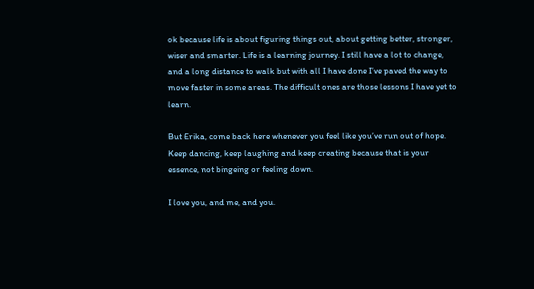ok because life is about figuring things out, about getting better, stronger, wiser and smarter. Life is a learning journey. I still have a lot to change, and a long distance to walk but with all I have done I’ve paved the way to move faster in some areas. The difficult ones are those lessons I have yet to learn.

But Erika, come back here whenever you feel like you’ve run out of hope. Keep dancing, keep laughing and keep creating because that is your essence, not bingeing or feeling down.

I love you, and me, and you.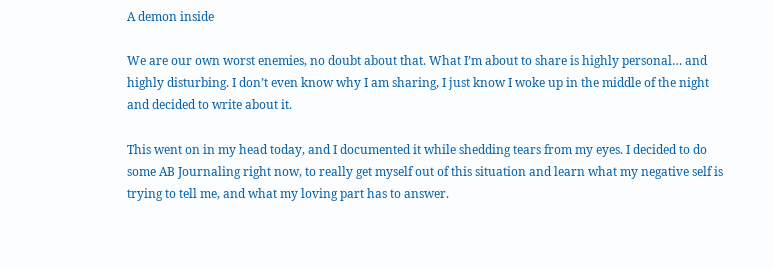A demon inside

We are our own worst enemies, no doubt about that. What I’m about to share is highly personal… and highly disturbing. I don’t even know why I am sharing, I just know I woke up in the middle of the night and decided to write about it.

This went on in my head today, and I documented it while shedding tears from my eyes. I decided to do some AB Journaling right now, to really get myself out of this situation and learn what my negative self is trying to tell me, and what my loving part has to answer.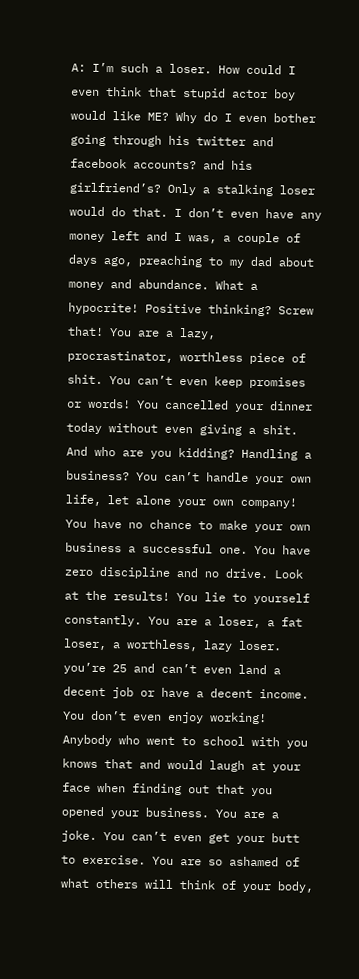A: I’m such a loser. How could I even think that stupid actor boy would like ME? Why do I even bother going through his twitter and facebook accounts? and his girlfriend’s? Only a stalking loser would do that. I don’t even have any money left and I was, a couple of days ago, preaching to my dad about money and abundance. What a hypocrite! Positive thinking? Screw that! You are a lazy, procrastinator, worthless piece of shit. You can’t even keep promises or words! You cancelled your dinner today without even giving a shit. And who are you kidding? Handling a business? You can’t handle your own life, let alone your own company! You have no chance to make your own business a successful one. You have zero discipline and no drive. Look at the results! You lie to yourself constantly. You are a loser, a fat loser, a worthless, lazy loser. you’re 25 and can’t even land a decent job or have a decent income. You don’t even enjoy working! Anybody who went to school with you knows that and would laugh at your face when finding out that you opened your business. You are a joke. You can’t even get your butt to exercise. You are so ashamed of what others will think of your body,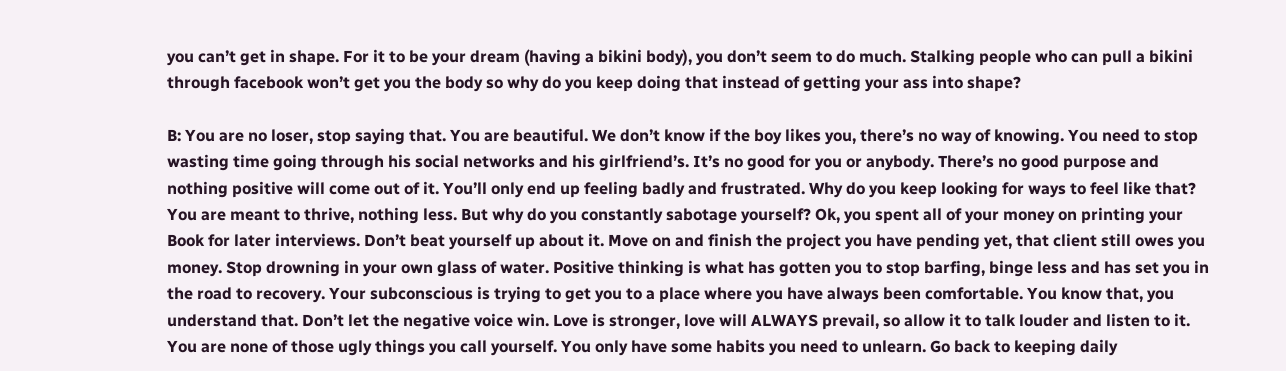you can’t get in shape. For it to be your dream (having a bikini body), you don’t seem to do much. Stalking people who can pull a bikini through facebook won’t get you the body so why do you keep doing that instead of getting your ass into shape?

B: You are no loser, stop saying that. You are beautiful. We don’t know if the boy likes you, there’s no way of knowing. You need to stop wasting time going through his social networks and his girlfriend’s. It’s no good for you or anybody. There’s no good purpose and nothing positive will come out of it. You’ll only end up feeling badly and frustrated. Why do you keep looking for ways to feel like that? You are meant to thrive, nothing less. But why do you constantly sabotage yourself? Ok, you spent all of your money on printing your Book for later interviews. Don’t beat yourself up about it. Move on and finish the project you have pending yet, that client still owes you money. Stop drowning in your own glass of water. Positive thinking is what has gotten you to stop barfing, binge less and has set you in the road to recovery. Your subconscious is trying to get you to a place where you have always been comfortable. You know that, you understand that. Don’t let the negative voice win. Love is stronger, love will ALWAYS prevail, so allow it to talk louder and listen to it. You are none of those ugly things you call yourself. You only have some habits you need to unlearn. Go back to keeping daily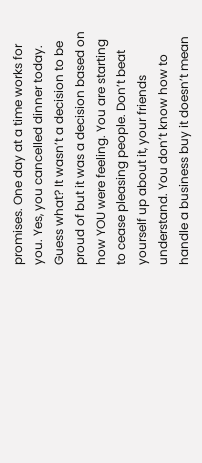promises. One day at a time works for you. Yes, you cancelled dinner today. Guess what? It wasn’t a decision to be proud of but it was a decision based on how YOU were feeling. You are starting to cease pleasing people. Don’t beat yourself up about it, your friends understand. You don’t know how to handle a business buy it doesn’t mean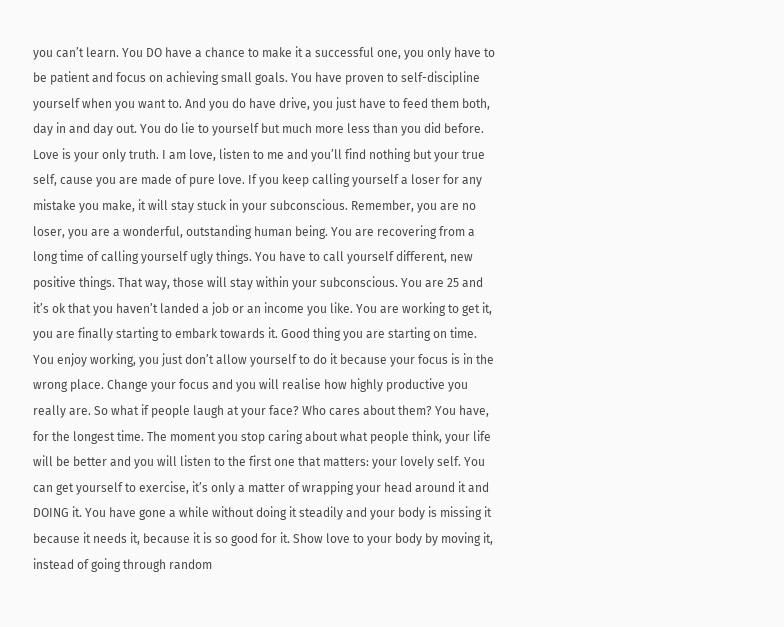you can’t learn. You DO have a chance to make it a successful one, you only have to be patient and focus on achieving small goals. You have proven to self-discipline yourself when you want to. And you do have drive, you just have to feed them both, day in and day out. You do lie to yourself but much more less than you did before. Love is your only truth. I am love, listen to me and you’ll find nothing but your true self, cause you are made of pure love. If you keep calling yourself a loser for any mistake you make, it will stay stuck in your subconscious. Remember, you are no loser, you are a wonderful, outstanding human being. You are recovering from a long time of calling yourself ugly things. You have to call yourself different, new positive things. That way, those will stay within your subconscious. You are 25 and it’s ok that you haven’t landed a job or an income you like. You are working to get it, you are finally starting to embark towards it. Good thing you are starting on time. You enjoy working, you just don’t allow yourself to do it because your focus is in the wrong place. Change your focus and you will realise how highly productive you really are. So what if people laugh at your face? Who cares about them? You have, for the longest time. The moment you stop caring about what people think, your life will be better and you will listen to the first one that matters: your lovely self. You can get yourself to exercise, it’s only a matter of wrapping your head around it and DOING it. You have gone a while without doing it steadily and your body is missing it because it needs it, because it is so good for it. Show love to your body by moving it, instead of going through random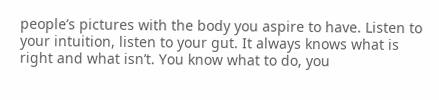people’s pictures with the body you aspire to have. Listen to your intuition, listen to your gut. It always knows what is right and what isn’t. You know what to do, you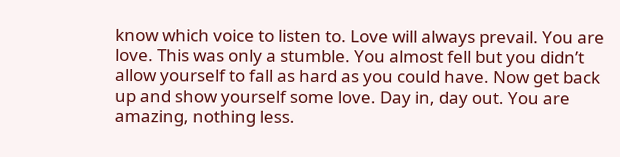know which voice to listen to. Love will always prevail. You are love. This was only a stumble. You almost fell but you didn’t allow yourself to fall as hard as you could have. Now get back up and show yourself some love. Day in, day out. You are amazing, nothing less.